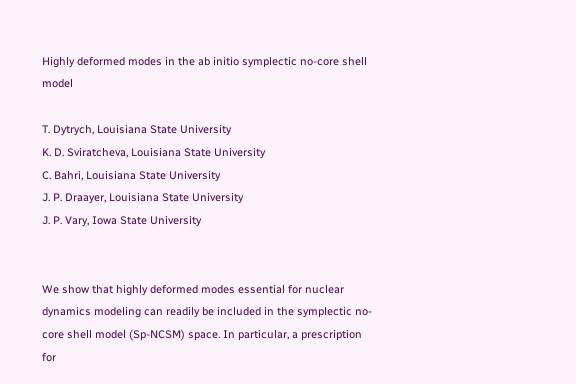Highly deformed modes in the ab initio symplectic no-core shell model

T. Dytrych, Louisiana State University
K. D. Sviratcheva, Louisiana State University
C. Bahri, Louisiana State University
J. P. Draayer, Louisiana State University
J. P. Vary, Iowa State University


We show that highly deformed modes essential for nuclear dynamics modeling can readily be included in the symplectic no-core shell model (Sp-NCSM) space. In particular, a prescription for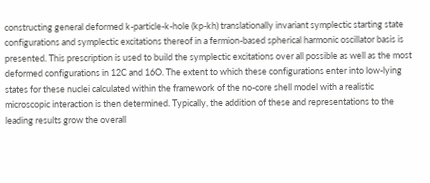constructing general deformed k-particle-k-hole (kp-kh) translationally invariant symplectic starting state configurations and symplectic excitations thereof in a fermion-based spherical harmonic oscillator basis is presented. This prescription is used to build the symplectic excitations over all possible as well as the most deformed configurations in 12C and 16O. The extent to which these configurations enter into low-lying states for these nuclei calculated within the framework of the no-core shell model with a realistic microscopic interaction is then determined. Typically, the addition of these and representations to the leading results grow the overall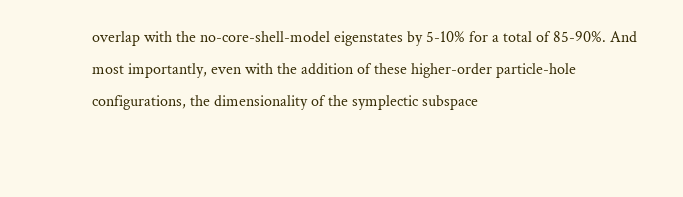overlap with the no-core-shell-model eigenstates by 5-10% for a total of 85-90%. And most importantly, even with the addition of these higher-order particle-hole configurations, the dimensionality of the symplectic subspace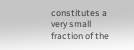constitutes a very small fraction of the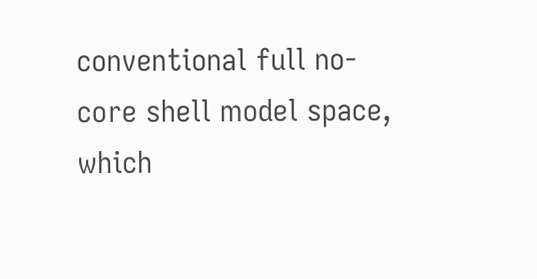conventional full no-core shell model space, which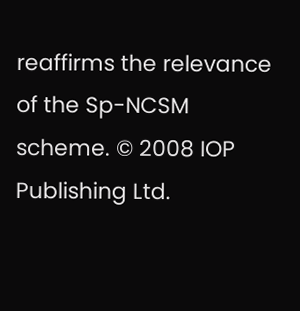reaffirms the relevance of the Sp-NCSM scheme. © 2008 IOP Publishing Ltd.